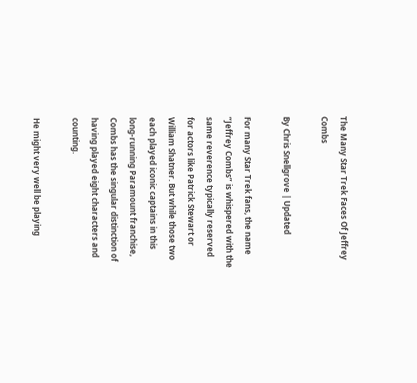The Many Star Trek Faces Of Jeffrey Combs

By Chris Snellgrove | Updated

For many Star Trek fans, the name “Jeffrey Combs” is whispered with the same reverence typically reserved for actors like Patrick Stewart or William Shatner. But while those two each played iconic captains in this long-running Paramount franchise, Combs has the singular distinction of having played eight characters and counting.

He might very well be playing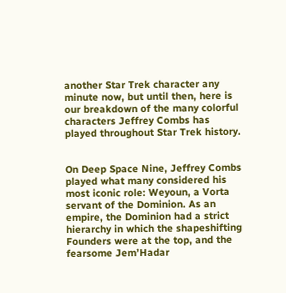another Star Trek character any minute now, but until then, here is our breakdown of the many colorful characters Jeffrey Combs has played throughout Star Trek history.


On Deep Space Nine, Jeffrey Combs played what many considered his most iconic role: Weyoun, a Vorta servant of the Dominion. As an empire, the Dominion had a strict hierarchy in which the shapeshifting Founders were at the top, and the fearsome Jem’Hadar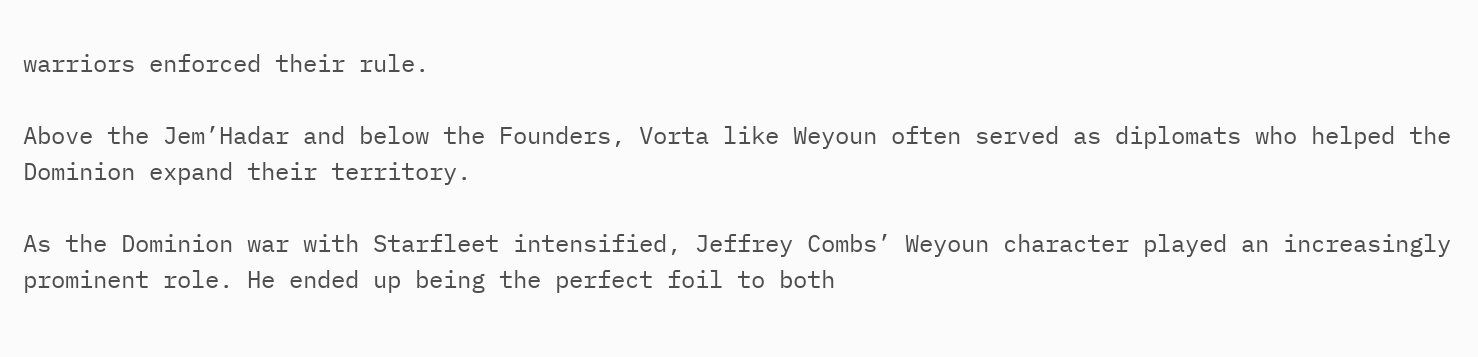warriors enforced their rule.

Above the Jem’Hadar and below the Founders, Vorta like Weyoun often served as diplomats who helped the Dominion expand their territory.

As the Dominion war with Starfleet intensified, Jeffrey Combs’ Weyoun character played an increasingly prominent role. He ended up being the perfect foil to both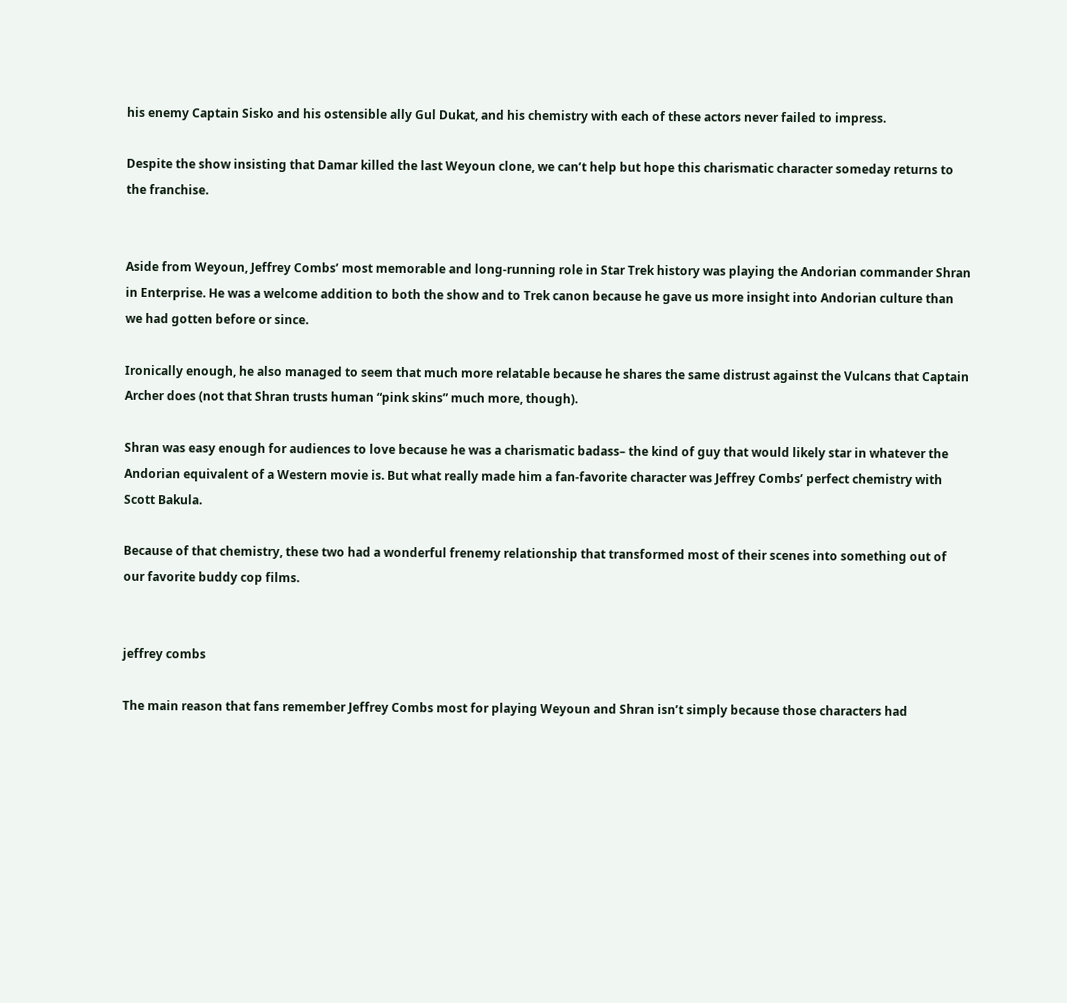his enemy Captain Sisko and his ostensible ally Gul Dukat, and his chemistry with each of these actors never failed to impress.

Despite the show insisting that Damar killed the last Weyoun clone, we can’t help but hope this charismatic character someday returns to the franchise.


Aside from Weyoun, Jeffrey Combs’ most memorable and long-running role in Star Trek history was playing the Andorian commander Shran in Enterprise. He was a welcome addition to both the show and to Trek canon because he gave us more insight into Andorian culture than we had gotten before or since.

Ironically enough, he also managed to seem that much more relatable because he shares the same distrust against the Vulcans that Captain Archer does (not that Shran trusts human “pink skins” much more, though).

Shran was easy enough for audiences to love because he was a charismatic badass– the kind of guy that would likely star in whatever the Andorian equivalent of a Western movie is. But what really made him a fan-favorite character was Jeffrey Combs’ perfect chemistry with Scott Bakula.

Because of that chemistry, these two had a wonderful frenemy relationship that transformed most of their scenes into something out of our favorite buddy cop films.


jeffrey combs

The main reason that fans remember Jeffrey Combs most for playing Weyoun and Shran isn’t simply because those characters had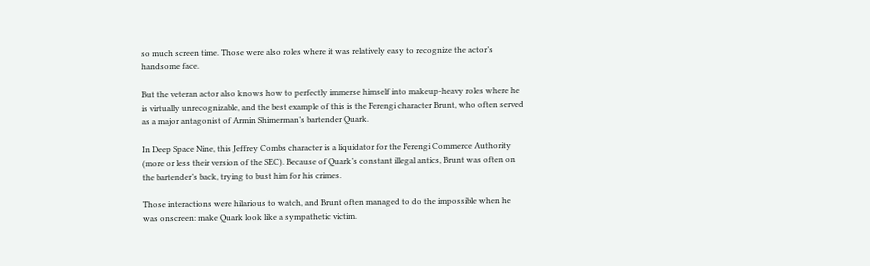so much screen time. Those were also roles where it was relatively easy to recognize the actor’s handsome face.

But the veteran actor also knows how to perfectly immerse himself into makeup-heavy roles where he is virtually unrecognizable, and the best example of this is the Ferengi character Brunt, who often served as a major antagonist of Armin Shimerman’s bartender Quark.

In Deep Space Nine, this Jeffrey Combs character is a liquidator for the Ferengi Commerce Authority (more or less their version of the SEC). Because of Quark’s constant illegal antics, Brunt was often on the bartender’s back, trying to bust him for his crimes.

Those interactions were hilarious to watch, and Brunt often managed to do the impossible when he was onscreen: make Quark look like a sympathetic victim.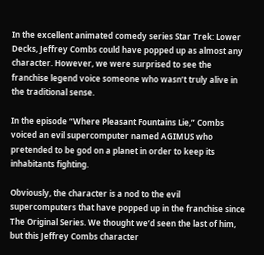In the excellent animated comedy series Star Trek: Lower Decks, Jeffrey Combs could have popped up as almost any character. However, we were surprised to see the franchise legend voice someone who wasn’t truly alive in the traditional sense.

In the episode “Where Pleasant Fountains Lie,” Combs voiced an evil supercomputer named AGIMUS who pretended to be god on a planet in order to keep its inhabitants fighting.

Obviously, the character is a nod to the evil supercomputers that have popped up in the franchise since The Original Series. We thought we’d seen the last of him, but this Jeffrey Combs character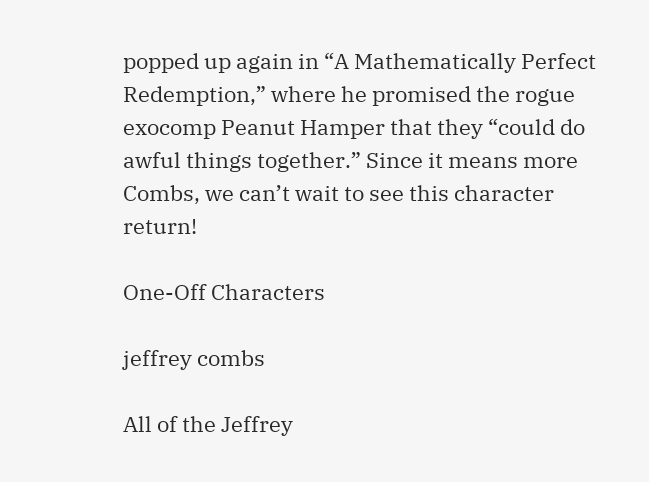popped up again in “A Mathematically Perfect Redemption,” where he promised the rogue exocomp Peanut Hamper that they “could do awful things together.” Since it means more Combs, we can’t wait to see this character return!

One-Off Characters

jeffrey combs

All of the Jeffrey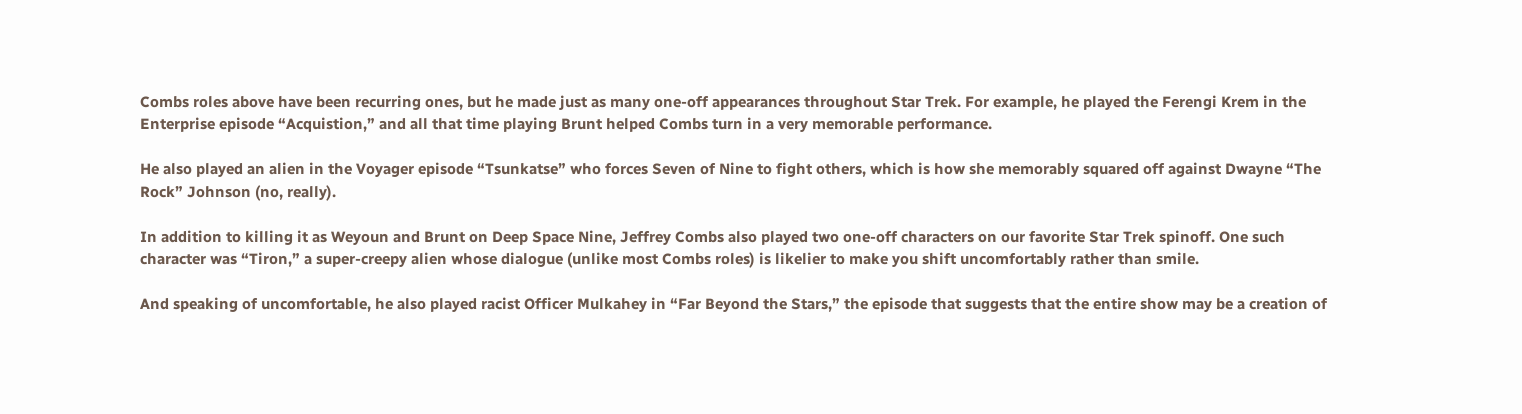Combs roles above have been recurring ones, but he made just as many one-off appearances throughout Star Trek. For example, he played the Ferengi Krem in the Enterprise episode “Acquistion,” and all that time playing Brunt helped Combs turn in a very memorable performance.

He also played an alien in the Voyager episode “Tsunkatse” who forces Seven of Nine to fight others, which is how she memorably squared off against Dwayne “The Rock” Johnson (no, really).

In addition to killing it as Weyoun and Brunt on Deep Space Nine, Jeffrey Combs also played two one-off characters on our favorite Star Trek spinoff. One such character was “Tiron,” a super-creepy alien whose dialogue (unlike most Combs roles) is likelier to make you shift uncomfortably rather than smile.

And speaking of uncomfortable, he also played racist Officer Mulkahey in “Far Beyond the Stars,” the episode that suggests that the entire show may be a creation of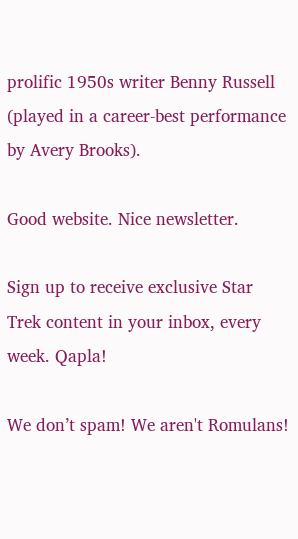prolific 1950s writer Benny Russell (played in a career-best performance by Avery Brooks).

Good website. Nice newsletter.

Sign up to receive exclusive Star Trek content in your inbox, every week. Qapla!

We don’t spam! We aren't Romulans!